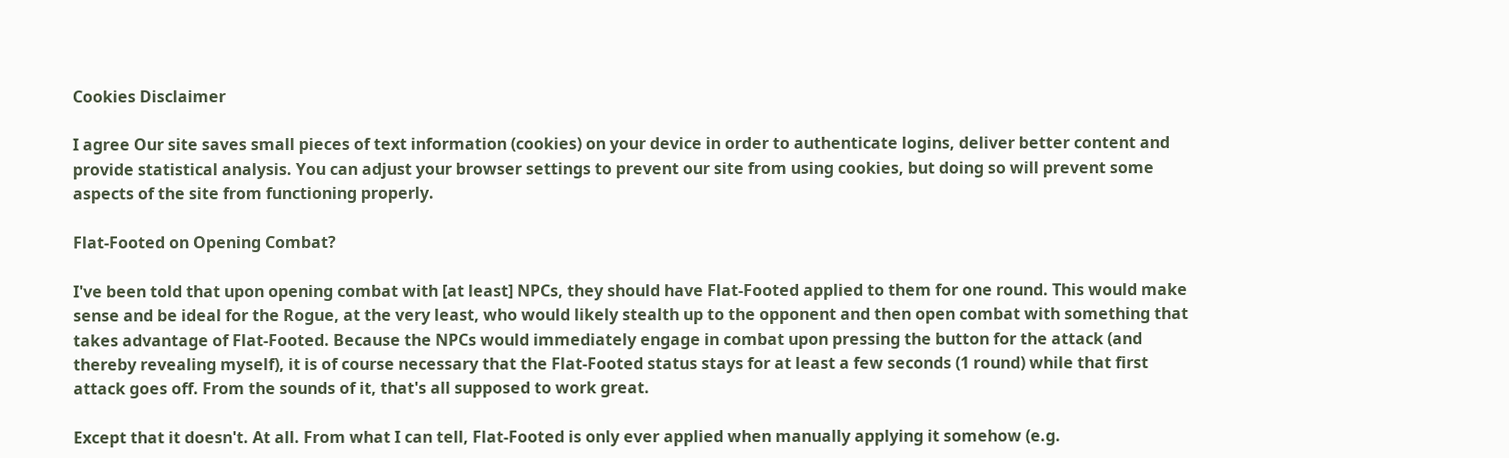Cookies Disclaimer

I agree Our site saves small pieces of text information (cookies) on your device in order to authenticate logins, deliver better content and provide statistical analysis. You can adjust your browser settings to prevent our site from using cookies, but doing so will prevent some aspects of the site from functioning properly.

Flat-Footed on Opening Combat?

I've been told that upon opening combat with [at least] NPCs, they should have Flat-Footed applied to them for one round. This would make sense and be ideal for the Rogue, at the very least, who would likely stealth up to the opponent and then open combat with something that takes advantage of Flat-Footed. Because the NPCs would immediately engage in combat upon pressing the button for the attack (and thereby revealing myself), it is of course necessary that the Flat-Footed status stays for at least a few seconds (1 round) while that first attack goes off. From the sounds of it, that's all supposed to work great.

Except that it doesn't. At all. From what I can tell, Flat-Footed is only ever applied when manually applying it somehow (e.g.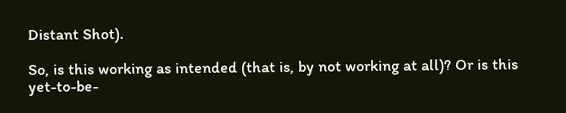Distant Shot).

So, is this working as intended (that is, by not working at all)? Or is this yet-to-be-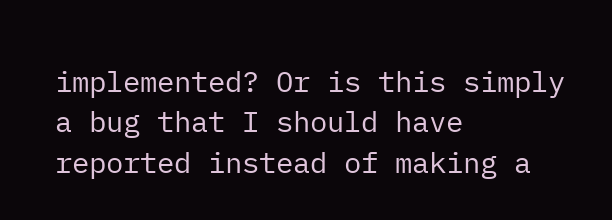implemented? Or is this simply a bug that I should have reported instead of making a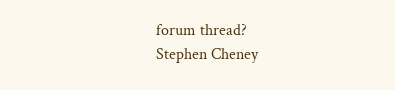forum thread?
Stephen Cheney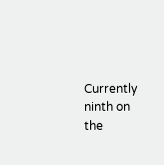Currently ninth on the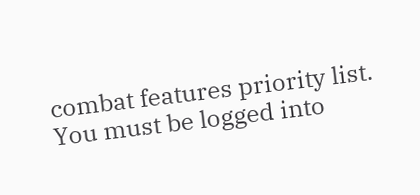combat features priority list.
You must be logged into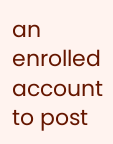an enrolled account to post